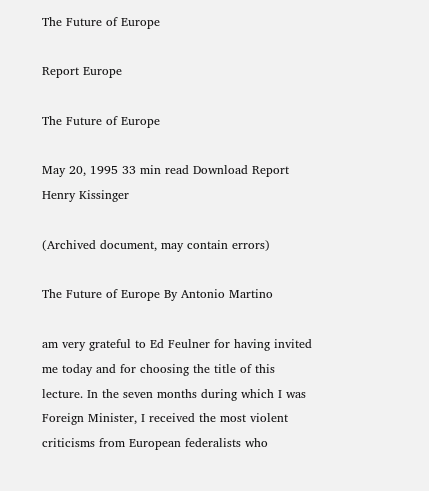The Future of Europe

Report Europe

The Future of Europe

May 20, 1995 33 min read Download Report
Henry Kissinger

(Archived document, may contain errors)

The Future of Europe By Antonio Martino

am very grateful to Ed Feulner for having invited me today and for choosing the title of this lecture. In the seven months during which I was Foreign Minister, I received the most violent criticisms from European federalists who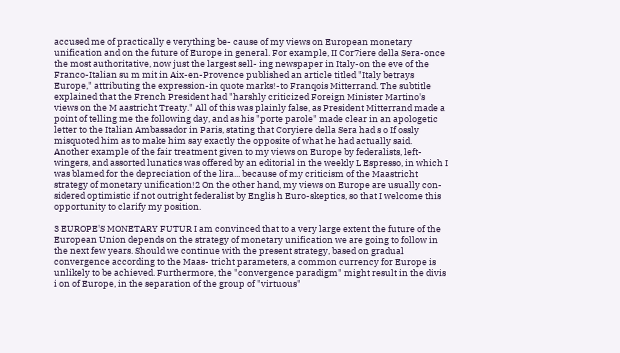accused me of practically e verything be- cause of my views on European monetary unification and on the future of Europe in general. For example, II Cor7iere della Sera-once the most authoritative, now just the largest sell- ing newspaper in Italy-on the eve of the Franco-Italian su m mit in Aix-en-Provence published an article titled "Italy betrays Europe," attributing the expression-in quote marks!-to Franqois Mitterrand. The subtitle explained that the French President had "harshly criticized Foreign Minister Martino's views on the M aastricht Treaty." All of this was plainly false, as President Mitterrand made a point of telling me the following day, and as his "porte parole" made clear in an apologetic letter to the Italian Ambassador in Paris, stating that Coryiere della Sera had s o If ossly misquoted him as to make him say exactly the opposite of what he had actually said. Another example of the fair treatment given to my views on Europe by federalists, left- wingers, and assorted lunatics was offered by an editorial in the weekly L Espresso, in which I was blamed for the depreciation of the lira... because of my criticism of the Maastricht strategy of monetary unification!2 On the other hand, my views on Europe are usually con- sidered optimistic if not outright federalist by Englis h Euro-skeptics, so that I welcome this opportunity to clarify my position.

3 EUROPE'S MONETARY FUTUR I am convinced that to a very large extent the future of the European Union depends on the strategy of monetary unification we are going to follow in the next few years. Should we continue with the present strategy, based on gradual convergence according to the Maas- tricht parameters, a common currency for Europe is unlikely to be achieved. Furthermore, the "convergence paradigm" might result in the divis i on of Europe, in the separation of the group of "virtuous"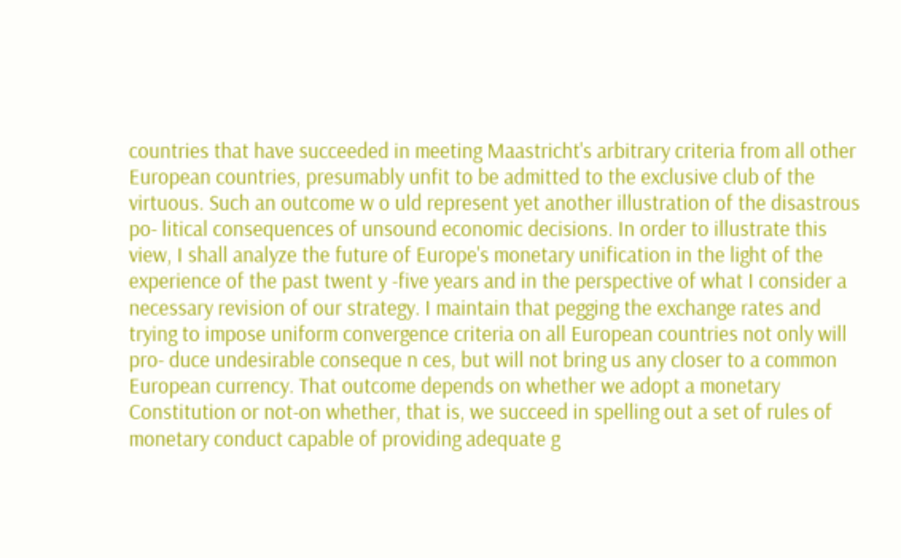countries that have succeeded in meeting Maastricht's arbitrary criteria from all other European countries, presumably unfit to be admitted to the exclusive club of the virtuous. Such an outcome w o uld represent yet another illustration of the disastrous po- litical consequences of unsound economic decisions. In order to illustrate this view, I shall analyze the future of Europe's monetary unification in the light of the experience of the past twent y -five years and in the perspective of what I consider a necessary revision of our strategy. I maintain that pegging the exchange rates and trying to impose uniform convergence criteria on all European countries not only will pro- duce undesirable conseque n ces, but will not bring us any closer to a common European currency. That outcome depends on whether we adopt a monetary Constitution or not-on whether, that is, we succeed in spelling out a set of rules of monetary conduct capable of providing adequate g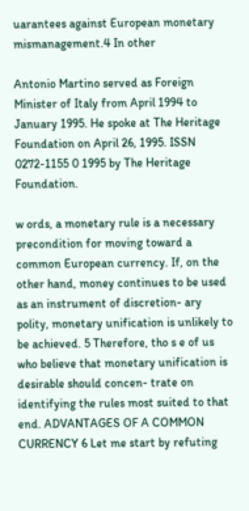uarantees against European monetary mismanagement.4 In other

Antonio Martino served as Foreign Minister of Italy from April 1994 to January 1995. He spoke at The Heritage Foundation on April 26, 1995. ISSN 0272-1155 0 1995 by The Heritage Foundation.

w ords, a monetary rule is a necessary precondition for moving toward a common European currency. If, on the other hand, money continues to be used as an instrument of discretion- ary polity, monetary unification is unlikely to be achieved. 5 Therefore, tho s e of us who believe that monetary unification is desirable should concen- trate on identifying the rules most suited to that end. ADVANTAGES OF A COMMON CURRENCY 6 Let me start by refuting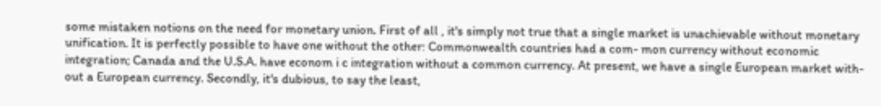some mistaken notions on the need for monetary union. First of all , it's simply not true that a single market is unachievable without monetary unification. It is perfectly possible to have one without the other: Commonwealth countries had a com- mon currency without economic integration; Canada and the U.S.A. have econom i c integration without a common currency. At present, we have a single European market with- out a European currency. Secondly, it's dubious, to say the least,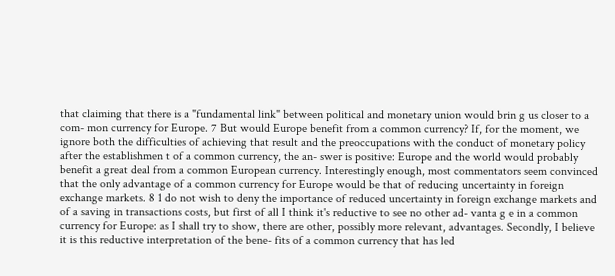that claiming that there is a "fundamental link" between political and monetary union would brin g us closer to a com- mon currency for Europe. 7 But would Europe benefit from a common currency? If, for the moment, we ignore both the difficulties of achieving that result and the preoccupations with the conduct of monetary policy after the establishmen t of a common currency, the an- swer is positive: Europe and the world would probably benefit a great deal from a common European currency. Interestingly enough, most commentators seem convinced that the only advantage of a common currency for Europe would be that of reducing uncertainty in foreign exchange markets. 8 1 do not wish to deny the importance of reduced uncertainty in foreign exchange markets and of a saving in transactions costs, but first of all I think it's reductive to see no other ad- vanta g e in a common currency for Europe: as I shall try to show, there are other, possibly more relevant, advantages. Secondly, I believe it is this reductive interpretation of the bene- fits of a common currency that has led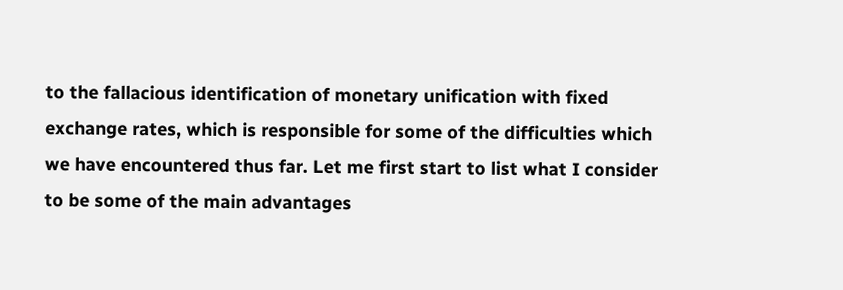to the fallacious identification of monetary unification with fixed exchange rates, which is responsible for some of the difficulties which we have encountered thus far. Let me first start to list what I consider to be some of the main advantages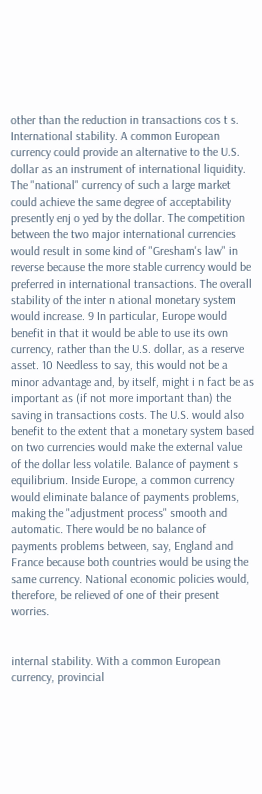other than the reduction in transactions cos t s. International stability. A common European currency could provide an alternative to the U.S. dollar as an instrument of international liquidity. The "national" currency of such a large market could achieve the same degree of acceptability presently enj o yed by the dollar. The competition between the two major international currencies would result in some kind of "Gresham's law" in reverse because the more stable currency would be preferred in international transactions. The overall stability of the inter n ational monetary system would increase. 9 In particular, Europe would benefit in that it would be able to use its own currency, rather than the U.S. dollar, as a reserve asset. 10 Needless to say, this would not be a minor advantage and, by itself, might i n fact be as important as (if not more important than) the saving in transactions costs. The U.S. would also benefit to the extent that a monetary system based on two currencies would make the external value of the dollar less volatile. Balance of payment s equilibrium. Inside Europe, a common currency would eliminate balance of payments problems, making the "adjustment process" smooth and automatic. There would be no balance of payments problems between, say, England and France because both countries would be using the same currency. National economic policies would, therefore, be relieved of one of their present worries.


internal stability. With a common European currency, provincial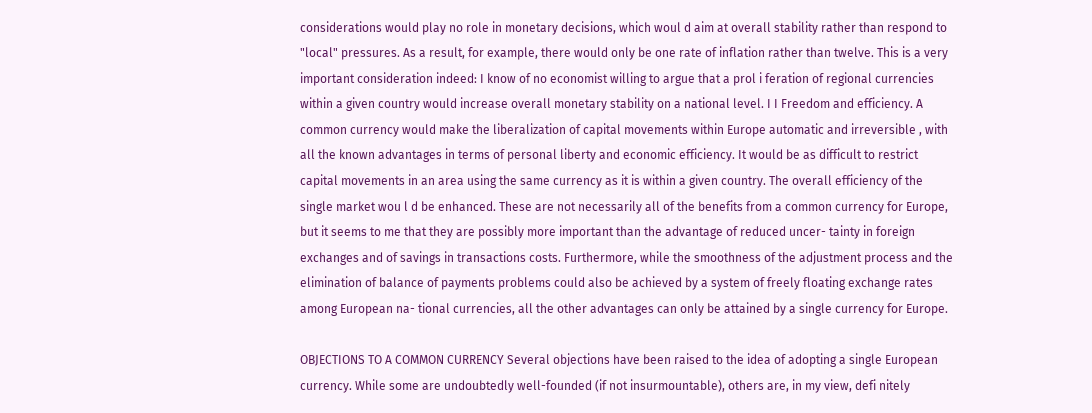considerations would play no role in monetary decisions, which woul d aim at overall stability rather than respond to "local" pressures. As a result, for example, there would only be one rate of inflation rather than twelve. This is a very important consideration indeed: I know of no economist willing to argue that a prol i feration of regional currencies within a given country would increase overall monetary stability on a national level. I I Freedom and efficiency. A common currency would make the liberalization of capital movements within Europe automatic and irreversible , with all the known advantages in terms of personal liberty and economic efficiency. It would be as difficult to restrict capital movements in an area using the same currency as it is within a given country. The overall efficiency of the single market wou l d be enhanced. These are not necessarily all of the benefits from a common currency for Europe, but it seems to me that they are possibly more important than the advantage of reduced uncer- tainty in foreign exchanges and of savings in transactions costs. Furthermore, while the smoothness of the adjustment process and the elimination of balance of payments problems could also be achieved by a system of freely floating exchange rates among European na- tional currencies, all the other advantages can only be attained by a single currency for Europe.

OBJECTIONS TO A COMMON CURRENCY Several objections have been raised to the idea of adopting a single European currency. While some are undoubtedly well-founded (if not insurmountable), others are, in my view, defi nitely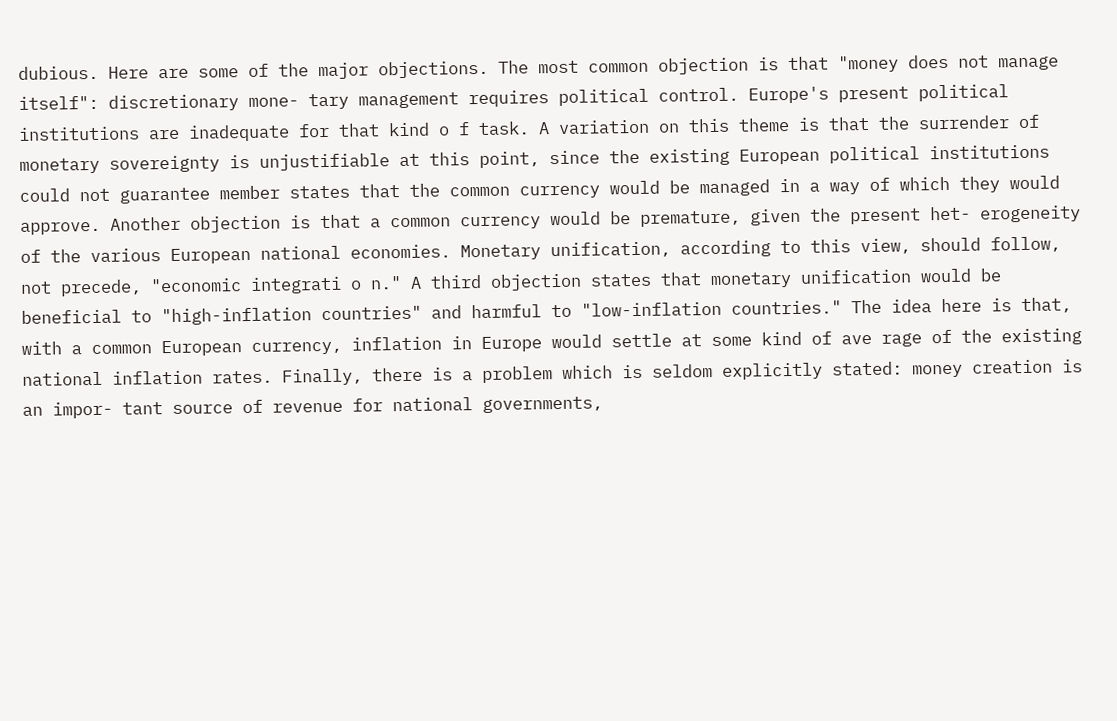dubious. Here are some of the major objections. The most common objection is that "money does not manage itself": discretionary mone- tary management requires political control. Europe's present political institutions are inadequate for that kind o f task. A variation on this theme is that the surrender of monetary sovereignty is unjustifiable at this point, since the existing European political institutions could not guarantee member states that the common currency would be managed in a way of which they would approve. Another objection is that a common currency would be premature, given the present het- erogeneity of the various European national economies. Monetary unification, according to this view, should follow, not precede, "economic integrati o n." A third objection states that monetary unification would be beneficial to "high-inflation countries" and harmful to "low-inflation countries." The idea here is that, with a common European currency, inflation in Europe would settle at some kind of ave rage of the existing national inflation rates. Finally, there is a problem which is seldom explicitly stated: money creation is an impor- tant source of revenue for national governments,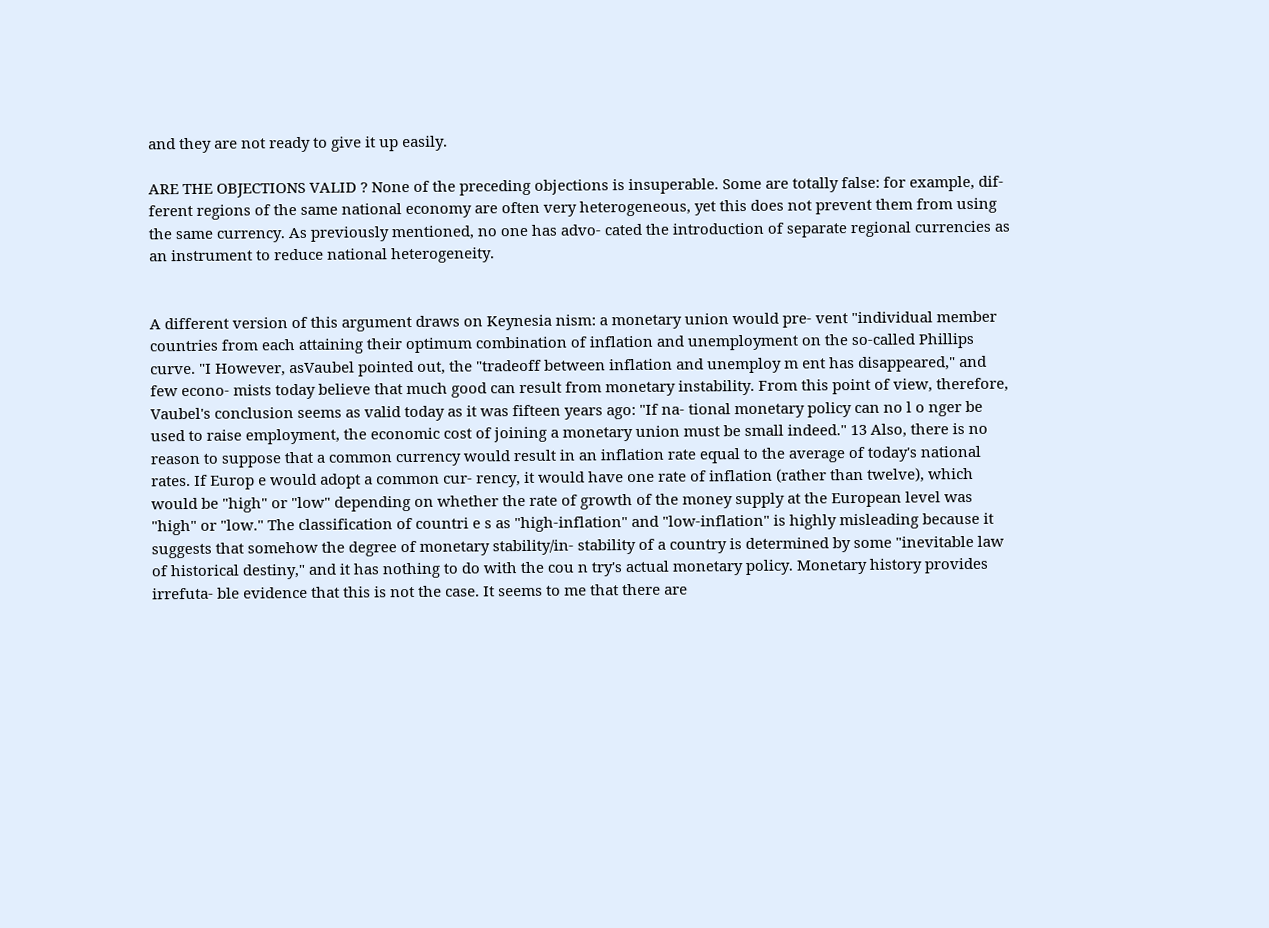and they are not ready to give it up easily.

ARE THE OBJECTIONS VALID ? None of the preceding objections is insuperable. Some are totally false: for example, dif- ferent regions of the same national economy are often very heterogeneous, yet this does not prevent them from using the same currency. As previously mentioned, no one has advo- cated the introduction of separate regional currencies as an instrument to reduce national heterogeneity.


A different version of this argument draws on Keynesia nism: a monetary union would pre- vent "individual member countries from each attaining their optimum combination of inflation and unemployment on the so-called Phillips curve. "I However, asVaubel pointed out, the "tradeoff between inflation and unemploy m ent has disappeared," and few econo- mists today believe that much good can result from monetary instability. From this point of view, therefore, Vaubel's conclusion seems as valid today as it was fifteen years ago: "If na- tional monetary policy can no l o nger be used to raise employment, the economic cost of joining a monetary union must be small indeed." 13 Also, there is no reason to suppose that a common currency would result in an inflation rate equal to the average of today's national rates. If Europ e would adopt a common cur- rency, it would have one rate of inflation (rather than twelve), which would be "high" or "low" depending on whether the rate of growth of the money supply at the European level was "high" or "low." The classification of countri e s as "high-inflation" and "low-inflation" is highly misleading because it suggests that somehow the degree of monetary stability/in- stability of a country is determined by some "inevitable law of historical destiny," and it has nothing to do with the cou n try's actual monetary policy. Monetary history provides irrefuta- ble evidence that this is not the case. It seems to me that there are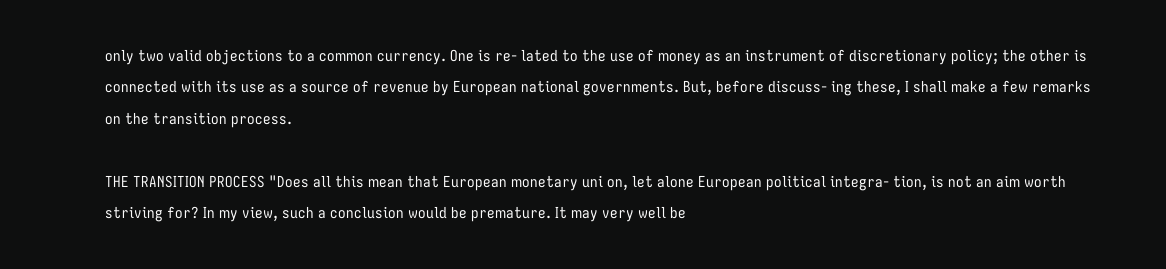only two valid objections to a common currency. One is re- lated to the use of money as an instrument of discretionary policy; the other is connected with its use as a source of revenue by European national governments. But, before discuss- ing these, I shall make a few remarks on the transition process.

THE TRANSITION PROCESS "Does all this mean that European monetary uni on, let alone European political integra- tion, is not an aim worth striving for? In my view, such a conclusion would be premature. It may very well be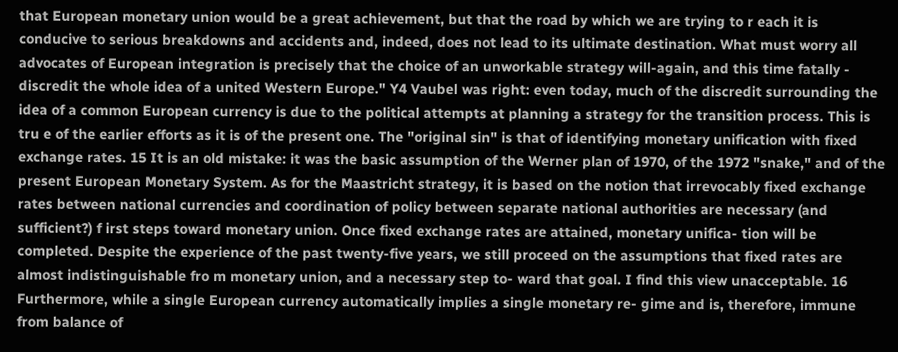that European monetary union would be a great achievement, but that the road by which we are trying to r each it is conducive to serious breakdowns and accidents and, indeed, does not lead to its ultimate destination. What must worry all advocates of European integration is precisely that the choice of an unworkable strategy will-again, and this time fatally - discredit the whole idea of a united Western Europe." Y4 Vaubel was right: even today, much of the discredit surrounding the idea of a common European currency is due to the political attempts at planning a strategy for the transition process. This is tru e of the earlier efforts as it is of the present one. The "original sin" is that of identifying monetary unification with fixed exchange rates. 15 It is an old mistake: it was the basic assumption of the Werner plan of 1970, of the 1972 "snake," and of the present European Monetary System. As for the Maastricht strategy, it is based on the notion that irrevocably fixed exchange rates between national currencies and coordination of policy between separate national authorities are necessary (and sufficient?) f irst steps toward monetary union. Once fixed exchange rates are attained, monetary unifica- tion will be completed. Despite the experience of the past twenty-five years, we still proceed on the assumptions that fixed rates are almost indistinguishable fro m monetary union, and a necessary step to- ward that goal. I find this view unacceptable. 16 Furthermore, while a single European currency automatically implies a single monetary re- gime and is, therefore, immune from balance of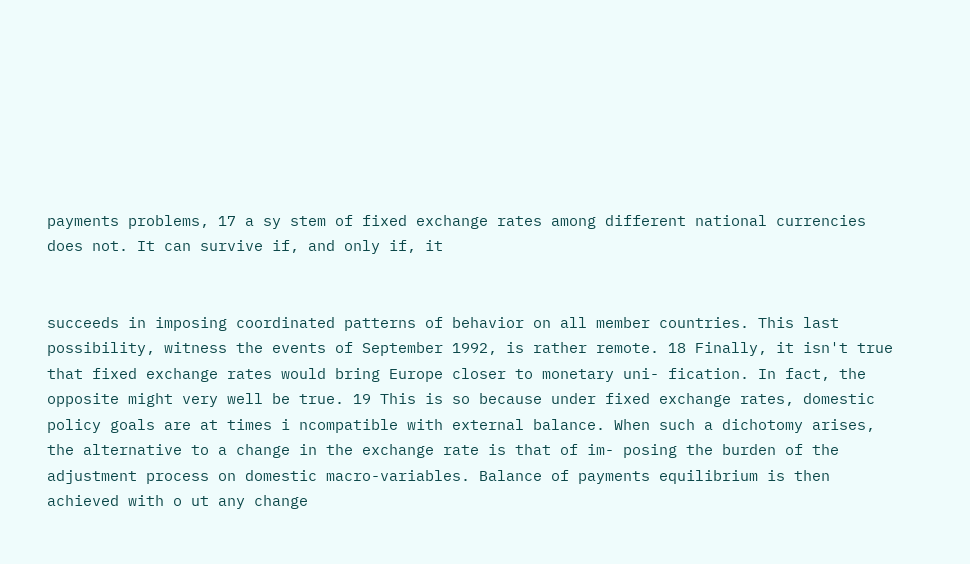payments problems, 17 a sy stem of fixed exchange rates among different national currencies does not. It can survive if, and only if, it


succeeds in imposing coordinated patterns of behavior on all member countries. This last possibility, witness the events of September 1992, is rather remote. 18 Finally, it isn't true that fixed exchange rates would bring Europe closer to monetary uni- fication. In fact, the opposite might very well be true. 19 This is so because under fixed exchange rates, domestic policy goals are at times i ncompatible with external balance. When such a dichotomy arises, the alternative to a change in the exchange rate is that of im- posing the burden of the adjustment process on domestic macro-variables. Balance of payments equilibrium is then achieved with o ut any change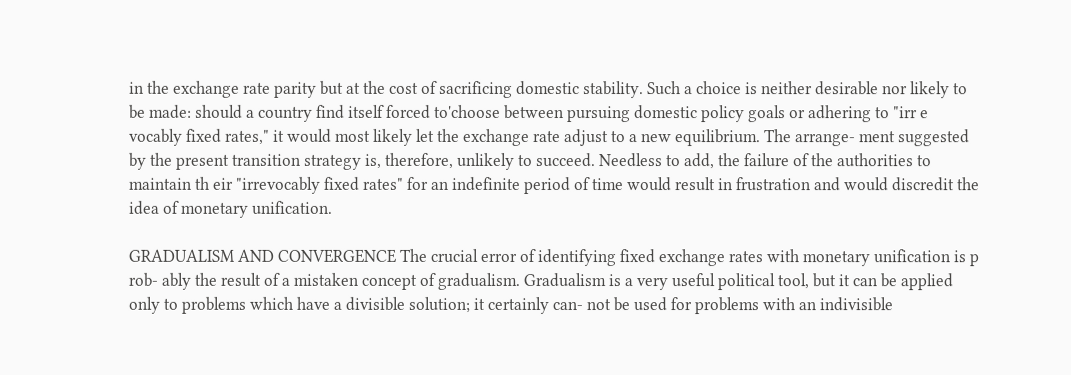in the exchange rate parity but at the cost of sacrificing domestic stability. Such a choice is neither desirable nor likely to be made: should a country find itself forced to'choose between pursuing domestic policy goals or adhering to "irr e vocably fixed rates," it would most likely let the exchange rate adjust to a new equilibrium. The arrange- ment suggested by the present transition strategy is, therefore, unlikely to succeed. Needless to add, the failure of the authorities to maintain th eir "irrevocably fixed rates" for an indefinite period of time would result in frustration and would discredit the idea of monetary unification.

GRADUALISM AND CONVERGENCE The crucial error of identifying fixed exchange rates with monetary unification is p rob- ably the result of a mistaken concept of gradualism. Gradualism is a very useful political tool, but it can be applied only to problems which have a divisible solution; it certainly can- not be used for problems with an indivisible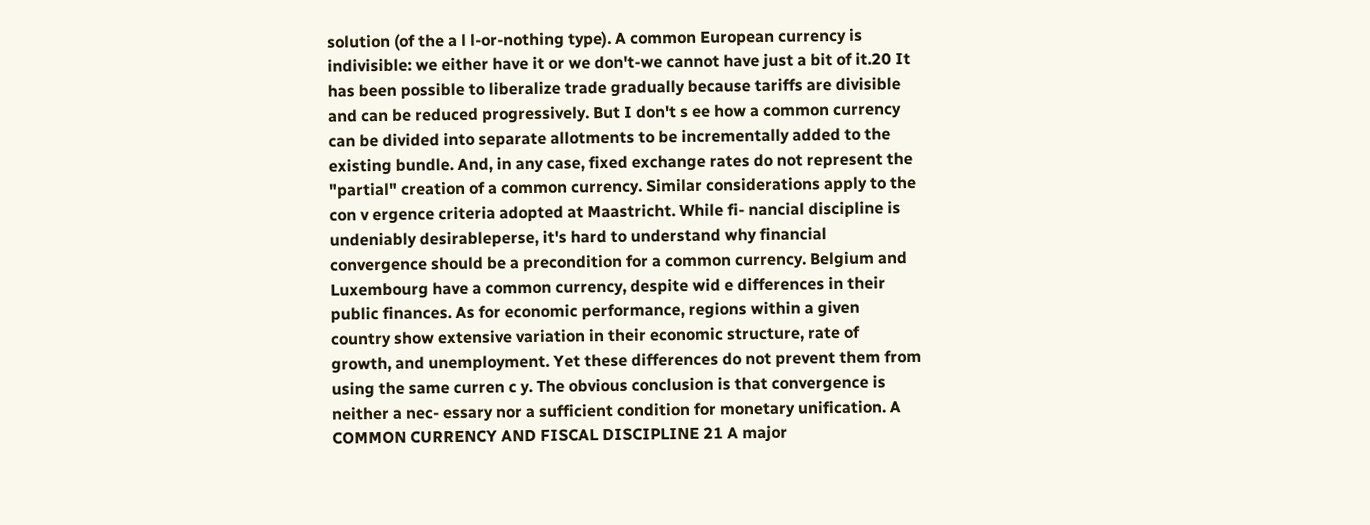solution (of the a l l-or-nothing type). A common European currency is indivisible: we either have it or we don't-we cannot have just a bit of it.20 It has been possible to liberalize trade gradually because tariffs are divisible and can be reduced progressively. But I don't s ee how a common currency can be divided into separate allotments to be incrementally added to the existing bundle. And, in any case, fixed exchange rates do not represent the "partial" creation of a common currency. Similar considerations apply to the con v ergence criteria adopted at Maastricht. While fi- nancial discipline is undeniably desirableperse, it's hard to understand why financial convergence should be a precondition for a common currency. Belgium and Luxembourg have a common currency, despite wid e differences in their public finances. As for economic performance, regions within a given country show extensive variation in their economic structure, rate of growth, and unemployment. Yet these differences do not prevent them from using the same curren c y. The obvious conclusion is that convergence is neither a nec- essary nor a sufficient condition for monetary unification. A COMMON CURRENCY AND FISCAL DISCIPLINE 21 A major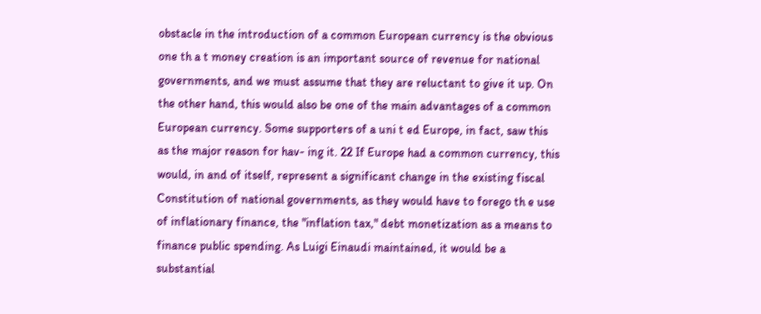obstacle in the introduction of a common European currency is the obvious one th a t money creation is an important source of revenue for national governments, and we must assume that they are reluctant to give it up. On the other hand, this would also be one of the main advantages of a common European currency. Some supporters of a uni t ed Europe, in fact, saw this as the major reason for hav- ing it. 22 If Europe had a common currency, this would, in and of itself, represent a significant change in the existing fiscal Constitution of national governments, as they would have to forego th e use of inflationary finance, the "inflation tax," debt monetization as a means to finance public spending. As Luigi Einaudi maintained, it would be a substantial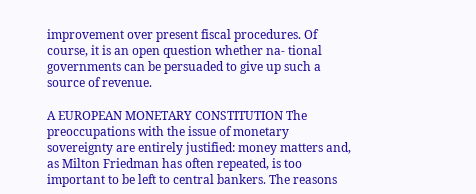improvement over present fiscal procedures. Of course, it is an open question whether na- tional governments can be persuaded to give up such a source of revenue.

A EUROPEAN MONETARY CONSTITUTION The preoccupations with the issue of monetary sovereignty are entirely justified: money matters and, as Milton Friedman has often repeated, is too important to be left to central bankers. The reasons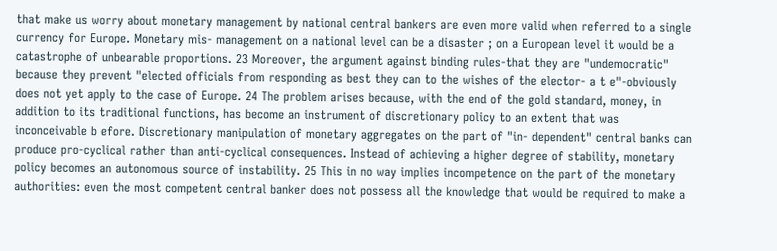that make us worry about monetary management by national central bankers are even more valid when referred to a single currency for Europe. Monetary mis- management on a national level can be a disaster ; on a European level it would be a catastrophe of unbearable proportions. 23 Moreover, the argument against binding rules-that they are "undemocratic" because they prevent "elected officials from responding as best they can to the wishes of the elector- a t e"-obviously does not yet apply to the case of Europe. 24 The problem arises because, with the end of the gold standard, money, in addition to its traditional functions, has become an instrument of discretionary policy to an extent that was inconceivable b efore. Discretionary manipulation of monetary aggregates on the part of "in- dependent" central banks can produce pro-cyclical rather than anti-cyclical consequences. Instead of achieving a higher degree of stability, monetary policy becomes an autonomous source of instability. 25 This in no way implies incompetence on the part of the monetary authorities: even the most competent central banker does not possess all the knowledge that would be required to make a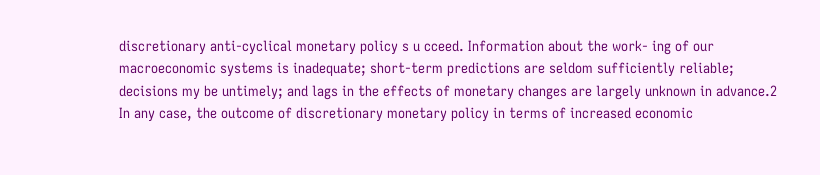discretionary anti-cyclical monetary policy s u cceed. Information about the work- ing of our macroeconomic systems is inadequate; short-term predictions are seldom sufficiently reliable; decisions my be untimely; and lags in the effects of monetary changes are largely unknown in advance.2 In any case, the outcome of discretionary monetary policy in terms of increased economic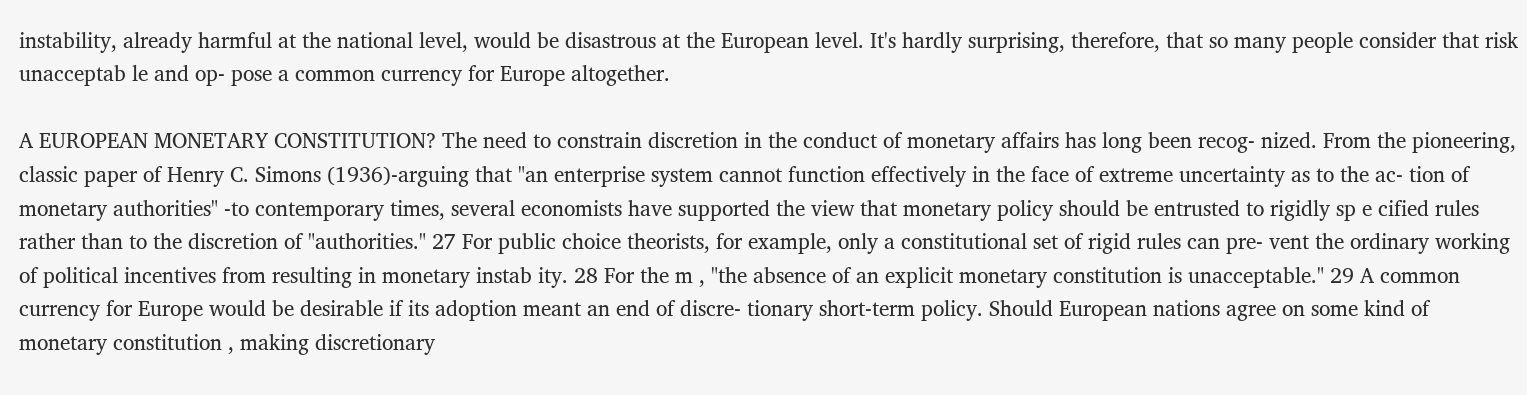instability, already harmful at the national level, would be disastrous at the European level. It's hardly surprising, therefore, that so many people consider that risk unacceptab le and op- pose a common currency for Europe altogether.

A EUROPEAN MONETARY CONSTITUTION? The need to constrain discretion in the conduct of monetary affairs has long been recog- nized. From the pioneering, classic paper of Henry C. Simons (1936)-arguing that "an enterprise system cannot function effectively in the face of extreme uncertainty as to the ac- tion of monetary authorities" -to contemporary times, several economists have supported the view that monetary policy should be entrusted to rigidly sp e cified rules rather than to the discretion of "authorities." 27 For public choice theorists, for example, only a constitutional set of rigid rules can pre- vent the ordinary working of political incentives from resulting in monetary instab ity. 28 For the m , "the absence of an explicit monetary constitution is unacceptable." 29 A common currency for Europe would be desirable if its adoption meant an end of discre- tionary short-term policy. Should European nations agree on some kind of monetary constitution , making discretionary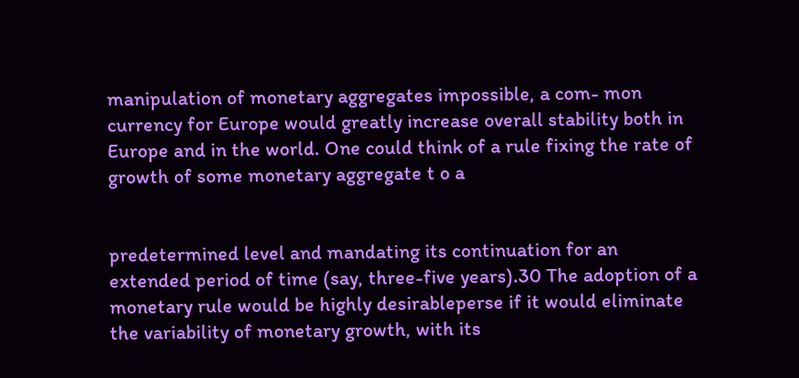manipulation of monetary aggregates impossible, a com- mon currency for Europe would greatly increase overall stability both in Europe and in the world. One could think of a rule fixing the rate of growth of some monetary aggregate t o a


predetermined level and mandating its continuation for an extended period of time (say, three-five years).30 The adoption of a monetary rule would be highly desirableperse if it would eliminate the variability of monetary growth, with its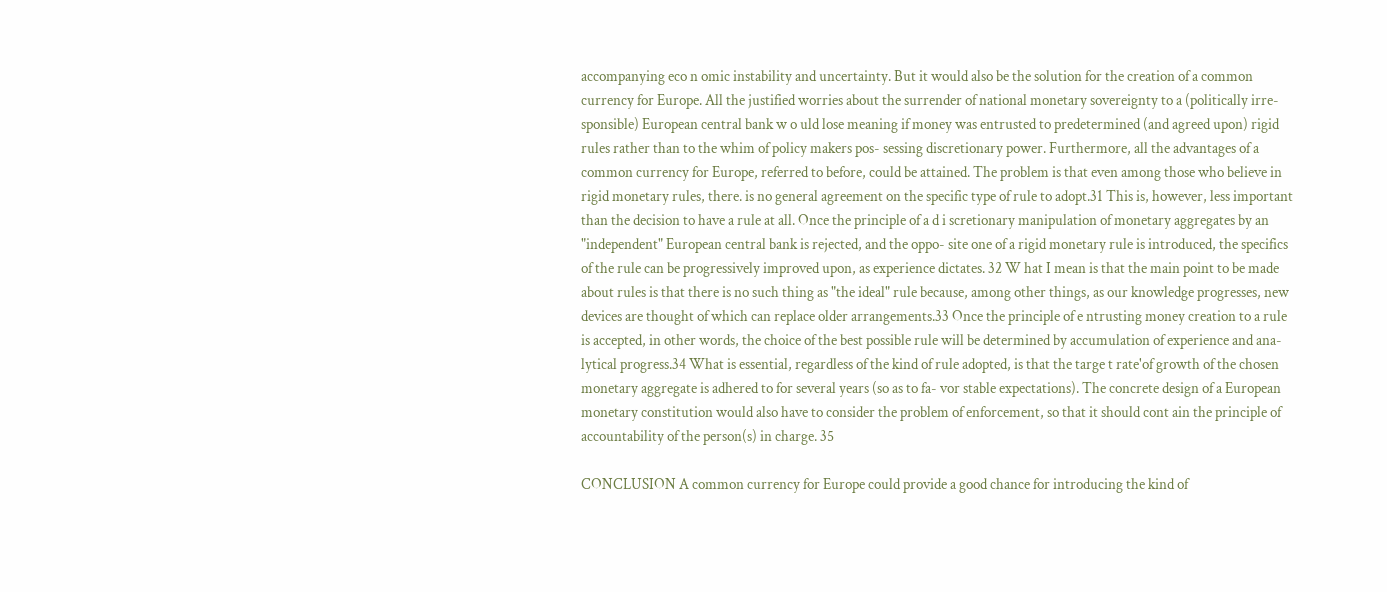accompanying eco n omic instability and uncertainty. But it would also be the solution for the creation of a common currency for Europe. All the justified worries about the surrender of national monetary sovereignty to a (politically irre- sponsible) European central bank w o uld lose meaning if money was entrusted to predetermined (and agreed upon) rigid rules rather than to the whim of policy makers pos- sessing discretionary power. Furthermore, all the advantages of a common currency for Europe, referred to before, could be attained. The problem is that even among those who believe in rigid monetary rules, there. is no general agreement on the specific type of rule to adopt.31 This is, however, less important than the decision to have a rule at all. Once the principle of a d i scretionary manipulation of monetary aggregates by an "independent" European central bank is rejected, and the oppo- site one of a rigid monetary rule is introduced, the specifics of the rule can be progressively improved upon, as experience dictates. 32 W hat I mean is that the main point to be made about rules is that there is no such thing as "the ideal" rule because, among other things, as our knowledge progresses, new devices are thought of which can replace older arrangements.33 Once the principle of e ntrusting money creation to a rule is accepted, in other words, the choice of the best possible rule will be determined by accumulation of experience and ana- lytical progress.34 What is essential, regardless of the kind of rule adopted, is that the targe t rate'of growth of the chosen monetary aggregate is adhered to for several years (so as to fa- vor stable expectations). The concrete design of a European monetary constitution would also have to consider the problem of enforcement, so that it should cont ain the principle of accountability of the person(s) in charge. 35

CONCLUSION A common currency for Europe could provide a good chance for introducing the kind of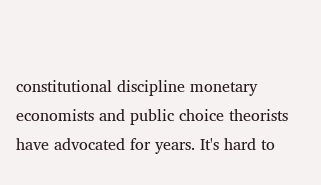constitutional discipline monetary economists and public choice theorists have advocated for years. It's hard to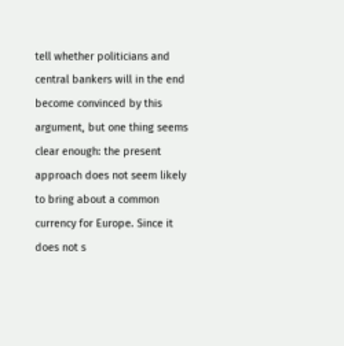tell whether politicians and central bankers will in the end become convinced by this argument, but one thing seems clear enough: the present approach does not seem likely to bring about a common currency for Europe. Since it does not s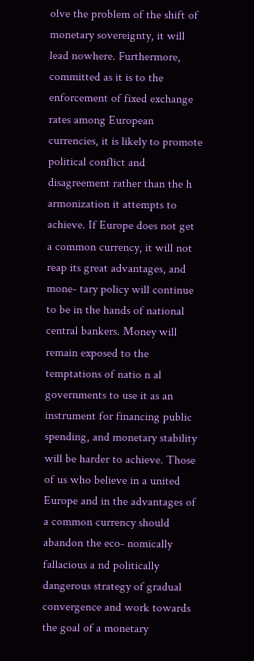olve the problem of the shift of monetary sovereignty, it will lead nowhere. Furthermore, committed as it is to the enforcement of fixed exchange rates among European currencies, it is likely to promote political conflict and disagreement rather than the h armonization it attempts to achieve. If Europe does not get a common currency, it will not reap its great advantages, and mone- tary policy will continue to be in the hands of national central bankers. Money will remain exposed to the temptations of natio n al governments to use it as an instrument for financing public spending, and monetary stability will be harder to achieve. Those of us who believe in a united Europe and in the advantages of a common currency should abandon the eco- nomically fallacious a nd politically dangerous strategy of gradual convergence and work towards the goal of a monetary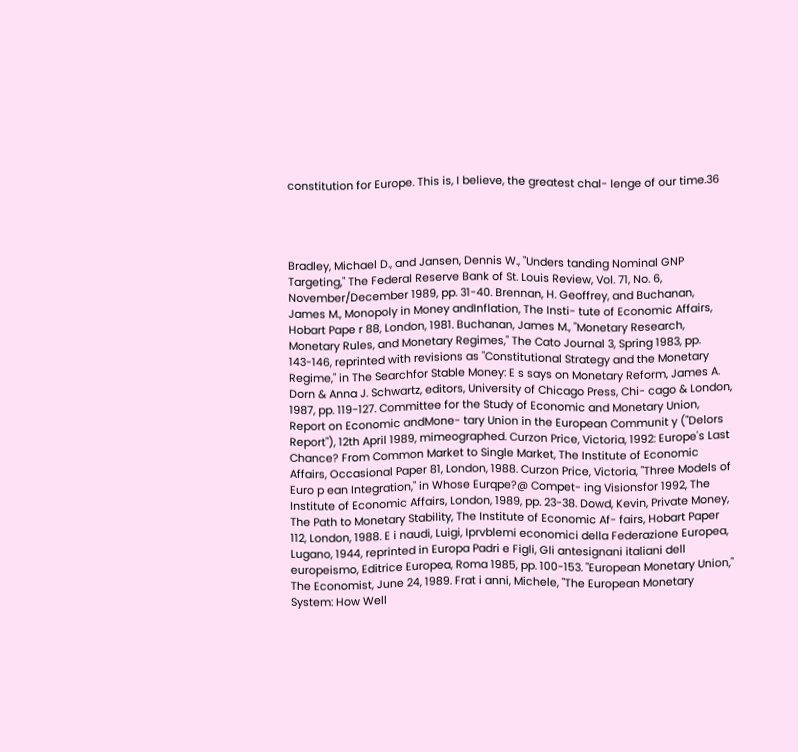constitution for Europe. This is, I believe, the greatest chal- lenge of our time.36




Bradley, Michael D., and Jansen, Dennis W., "Unders tanding Nominal GNP Targeting," The Federal Reserve Bank of St. Louis Review, Vol. 71, No. 6, November/December 1989, pp. 31-40. Brennan, H. Geoffrey, and Buchanan, James M., Monopoly in Money andInflation, The Insti- tute of Economic Affairs, Hobart Pape r 88, London, 1981. Buchanan, James M., "Monetary Research, Monetary Rules, and Monetary Regimes," The Cato Journal 3, Spring 1983, pp. 143-146, reprinted with revisions as "Constitutional Strategy and the Monetary Regime," in The Searchfor Stable Money: E s says on Monetary Reform, James A. Dorn & Anna J. Schwartz, editors, University of Chicago Press, Chi- cago & London, 1987, pp. 119-127. Committee for the Study of Economic and Monetary Union, Report on Economic andMone- tary Union in the European Communit y ("Delors Report"), 12th April 1989, mimeographed. Curzon Price, Victoria, 1992: Europe's Last Chance? From Common Market to Single Market, The Institute of Economic Affairs, Occasional Paper 81, London, 1988. Curzon Price, Victoria, "Three Models of Euro p ean Integration," in Whose Eurqpe?@ Compet- ing Visionsfor 1992, The Institute of Economic Affairs, London, 1989, pp. 23-38. Dowd, Kevin, Private Money, The Path to Monetary Stability, The Institute of Economic Af- fairs, Hobart Paper 112, London, 1988. E i naudi, Luigi, Iprvblemi economici della Federazione Europea, Lugano, 1944, reprinted in Europa Padri e Figli, Gli antesignani italiani dell europeismo, Editrice Europea, Roma 1985, pp. 100-153. "European Monetary Union," The Economist, June 24, 1989. Frat i anni, Michele, "The European Monetary System: How Well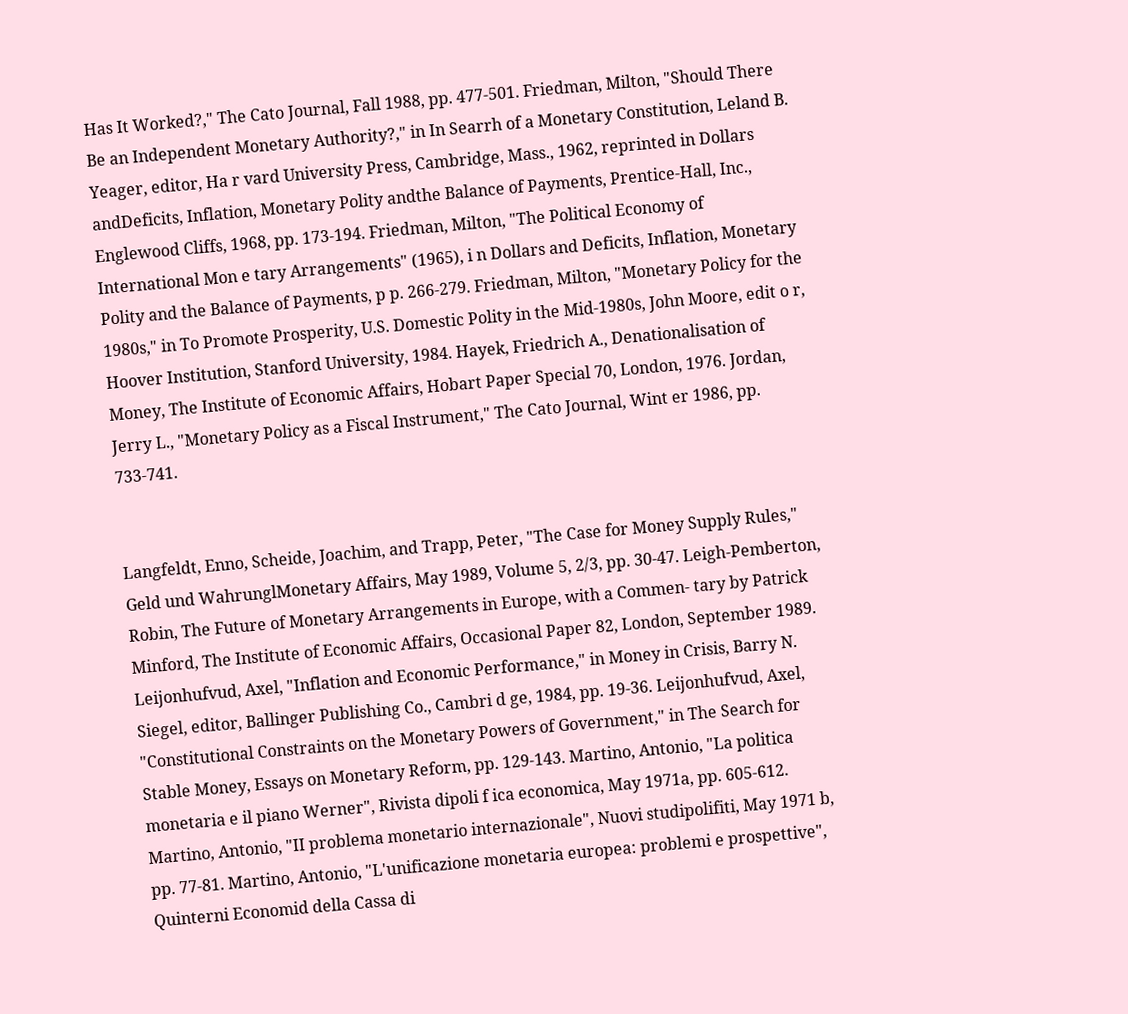Has It Worked?," The Cato Journal, Fall 1988, pp. 477-501. Friedman, Milton, "Should There Be an Independent Monetary Authority?," in In Searrh of a Monetary Constitution, Leland B. Yeager, editor, Ha r vard University Press, Cambridge, Mass., 1962, reprinted in Dollars andDeficits, Inflation, Monetary Polity andthe Balance of Payments, Prentice-Hall, Inc., Englewood Cliffs, 1968, pp. 173-194. Friedman, Milton, "The Political Economy of International Mon e tary Arrangements" (1965), i n Dollars and Deficits, Inflation, Monetary Polity and the Balance of Payments, p p. 266-279. Friedman, Milton, "Monetary Policy for the 1980s," in To Promote Prosperity, U.S. Domestic Polity in the Mid-1980s, John Moore, edit o r, Hoover Institution, Stanford University, 1984. Hayek, Friedrich A., Denationalisation of Money, The Institute of Economic Affairs, Hobart Paper Special 70, London, 1976. Jordan, Jerry L., "Monetary Policy as a Fiscal Instrument," The Cato Journal, Wint er 1986, pp. 733-741.


Langfeldt, Enno, Scheide, Joachim, and Trapp, Peter, "The Case for Money Supply Rules," Geld und WahrunglMonetary Affairs, May 1989, Volume 5, 2/3, pp. 30-47. Leigh-Pemberton, Robin, The Future of Monetary Arrangements in Europe, with a Commen- tary by Patrick Minford, The Institute of Economic Affairs, Occasional Paper 82, London, September 1989. Leijonhufvud, Axel, "Inflation and Economic Performance," in Money in Crisis, Barry N. Siegel, editor, Ballinger Publishing Co., Cambri d ge, 1984, pp. 19-36. Leijonhufvud, Axel, "Constitutional Constraints on the Monetary Powers of Government," in The Search for Stable Money, Essays on Monetary Reform, pp. 129-143. Martino, Antonio, "La politica monetaria e il piano Werner", Rivista dipoli f ica economica, May 1971a, pp. 605-612. Martino, Antonio, "II problema monetario internazionale", Nuovi studipolifiti, May 1971 b, pp. 77-81. Martino, Antonio, "L'unificazione monetaria europea: problemi e prospettive", Quinterni Economid della Cassa di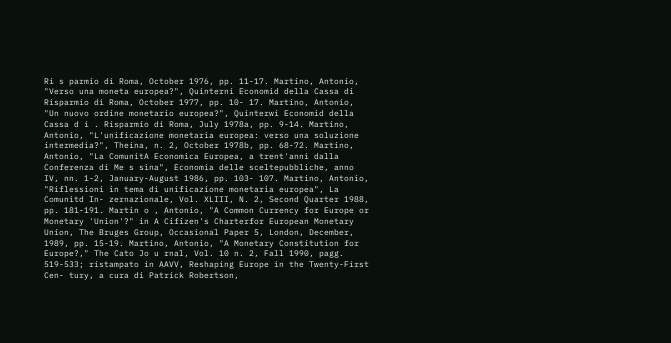Ri s parmio di Roma, October 1976, pp. 11-17. Martino, Antonio, "Verso una moneta europea?", Quinterni Economid della Cassa di Risparmio di Roma, October 1977, pp. 10- 17. Martino, Antonio, "Un nuovo ordine monetario europea?", Quinterwi Economid della Cassa d i . Risparmio di Roma, July 1978a, pp. 9-14. Martino, Antonio, "L'unificazione monetaria europea: verso una soluzione intermedia?", Theina, n. 2, October 1978b, pp. 68-72. Martino, Antonio, "La ComunitA Economica Europea, a trent'anni dalla Conferenza di Me s sina", Economia delle sceltepubbliche, anno IV, nn. 1-2, January-August 1986, pp. 103- 107. Martino, Antonio, "Riflessioni in tema di unificazione monetaria europea", La Comunitd In- zernazionale, Vol. XLIII, N. 2, Second Quarter 1988, pp. 181-191. Martin o , Antonio, "A Common Currency for Europe or Monetary 'Union'?" in A Cifizen's Charterfor European Monetary Union, The Bruges Group, Occasional Paper 5, London, December, 1989, pp. 15-19. Martino, Antonio, "A Monetary Constitution for Europe?," The Cato Jo u rnal, Vol. 10 n. 2, Fall 1990, pagg. 519-533; ristampato in AAVV, Reshaping Europe in the Twenty-First Cen- tury, a cura di Patrick Robertson,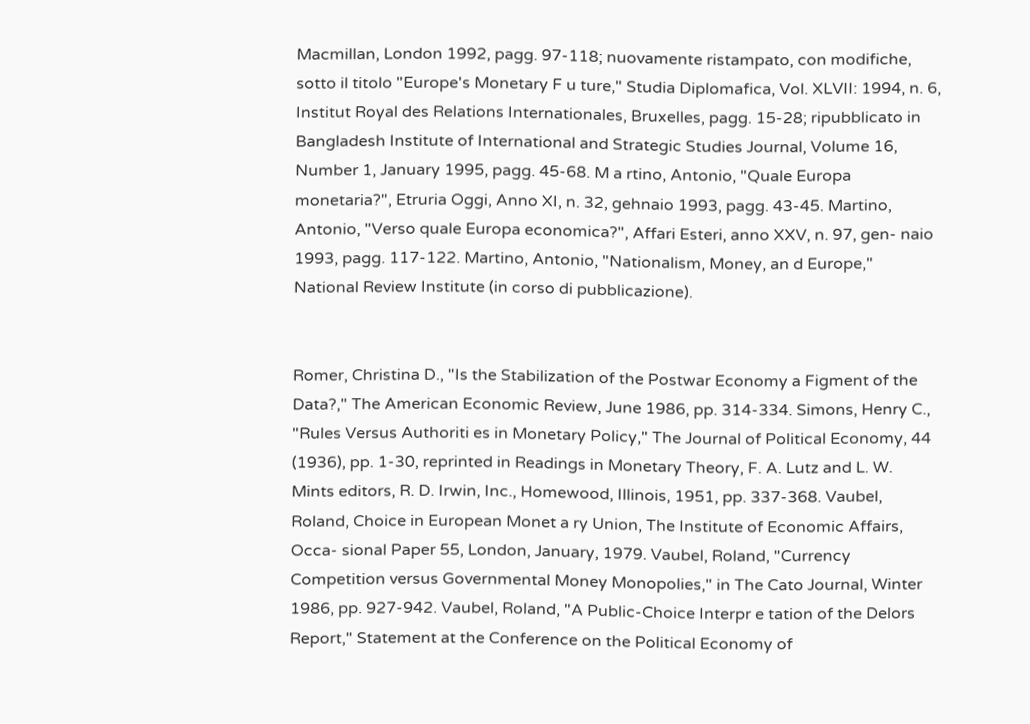Macmillan, London 1992, pagg. 97-118; nuovamente ristampato, con modifiche, sotto il titolo "Europe's Monetary F u ture," Studia Diplomafica, Vol. XLVII: 1994, n. 6, Institut Royal des Relations Internationales, Bruxelles, pagg. 15-28; ripubblicato in Bangladesh Institute of International and Strategic Studies Journal, Volume 16, Number 1, January 1995, pagg. 45-68. M a rtino, Antonio, "Quale Europa monetaria?", Etruria Oggi, Anno XI, n. 32, gehnaio 1993, pagg. 43-45. Martino, Antonio, "Verso quale Europa economica?", Affari Esteri, anno XXV, n. 97, gen- naio 1993, pagg. 117-122. Martino, Antonio, "Nationalism, Money, an d Europe," National Review Institute (in corso di pubblicazione).


Romer, Christina D., "Is the Stabilization of the Postwar Economy a Figment of the Data?," The American Economic Review, June 1986, pp. 314-334. Simons, Henry C., "Rules Versus Authoriti es in Monetary Policy," The Journal of Political Economy, 44 (1936), pp. 1-30, reprinted in Readings in Monetary Theory, F. A. Lutz and L. W. Mints editors, R. D. Irwin, Inc., Homewood, Illinois, 1951, pp. 337-368. Vaubel, Roland, Choice in European Monet a ry Union, The Institute of Economic Affairs, Occa- sional Paper 55, London, January, 1979. Vaubel, Roland, "Currency Competition versus Governmental Money Monopolies," in The Cato Journal, Winter 1986, pp. 927-942. Vaubel, Roland, "A Public-Choice Interpr e tation of the Delors Report," Statement at the Conference on the Political Economy of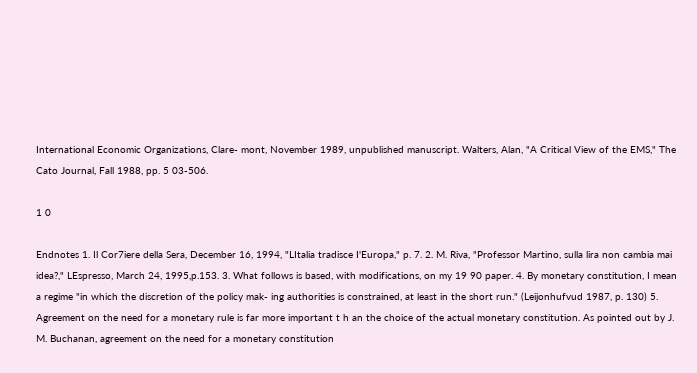International Economic Organizations, Clare- mont, November 1989, unpublished manuscript. Walters, Alan, "A Critical View of the EMS," The Cato Journal, Fall 1988, pp. 5 03-506.

1 0

Endnotes 1. Il Cor7iere della Sera, December 16, 1994, "LItalia tradisce I'Europa," p. 7. 2. M. Riva, "Professor Martino, sulla lira non cambia mai idea?," LEspresso, March 24, 1995,p.153. 3. What follows is based, with modifications, on my 19 90 paper. 4. By monetary constitution, I mean a regime "in which the discretion of the policy mak- ing authorities is constrained, at least in the short run." (Leijonhufvud 1987, p. 130) 5. Agreement on the need for a monetary rule is far more important t h an the choice of the actual monetary constitution. As pointed out by J. M. Buchanan, agreement on the need for a monetary constitution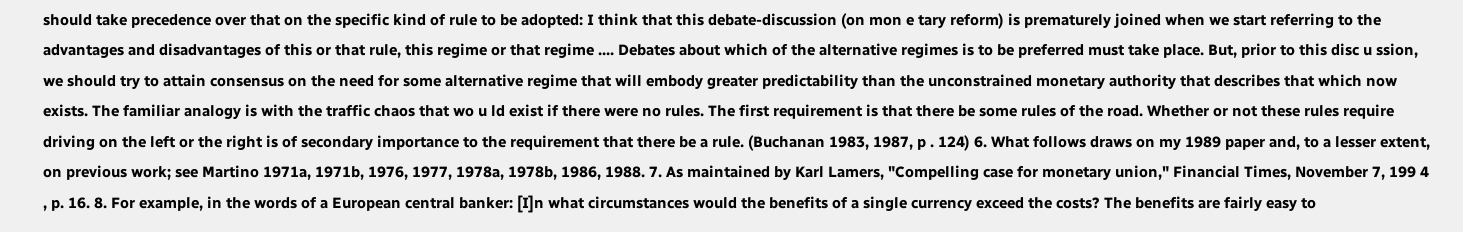should take precedence over that on the specific kind of rule to be adopted: I think that this debate-discussion (on mon e tary reform) is prematurely joined when we start referring to the advantages and disadvantages of this or that rule, this regime or that regime .... Debates about which of the alternative regimes is to be preferred must take place. But, prior to this disc u ssion, we should try to attain consensus on the need for some alternative regime that will embody greater predictability than the unconstrained monetary authority that describes that which now exists. The familiar analogy is with the traffic chaos that wo u ld exist if there were no rules. The first requirement is that there be some rules of the road. Whether or not these rules require driving on the left or the right is of secondary importance to the requirement that there be a rule. (Buchanan 1983, 1987, p . 124) 6. What follows draws on my 1989 paper and, to a lesser extent, on previous work; see Martino 1971a, 1971b, 1976, 1977, 1978a, 1978b, 1986, 1988. 7. As maintained by Karl Lamers, "Compelling case for monetary union," Financial Times, November 7, 199 4 , p. 16. 8. For example, in the words of a European central banker: [I]n what circumstances would the benefits of a single currency exceed the costs? The benefits are fairly easy to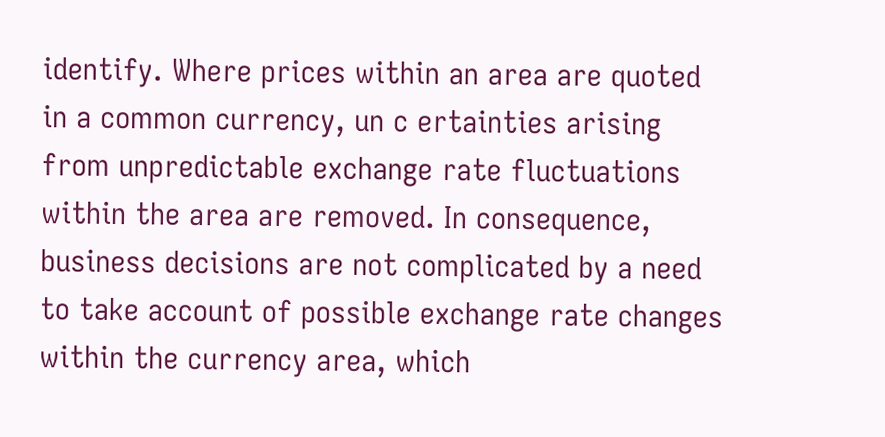identify. Where prices within an area are quoted in a common currency, un c ertainties arising from unpredictable exchange rate fluctuations within the area are removed. In consequence, business decisions are not complicated by a need to take account of possible exchange rate changes within the currency area, which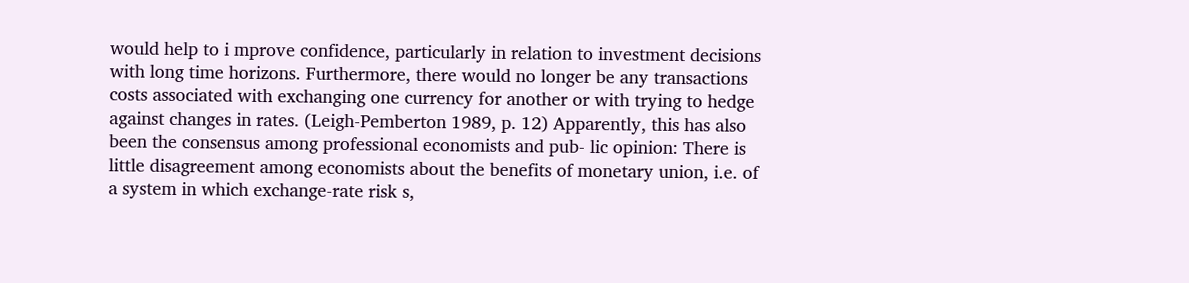would help to i mprove confidence, particularly in relation to investment decisions with long time horizons. Furthermore, there would no longer be any transactions costs associated with exchanging one currency for another or with trying to hedge against changes in rates. (Leigh-Pemberton 1989, p. 12) Apparently, this has also been the consensus among professional economists and pub- lic opinion: There is little disagreement among economists about the benefits of monetary union, i.e. of a system in which exchange-rate risk s,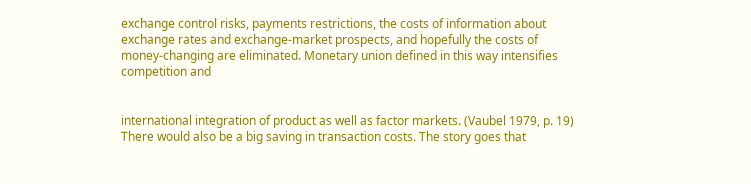exchange control risks, payments restrictions, the costs of information about exchange rates and exchange-market prospects, and hopefully the costs of money-changing are eliminated. Monetary union defined in this way intensifies competition and


international integration of product as well as factor markets. (Vaubel 1979, p. 19) There would also be a big saving in transaction costs. The story goes that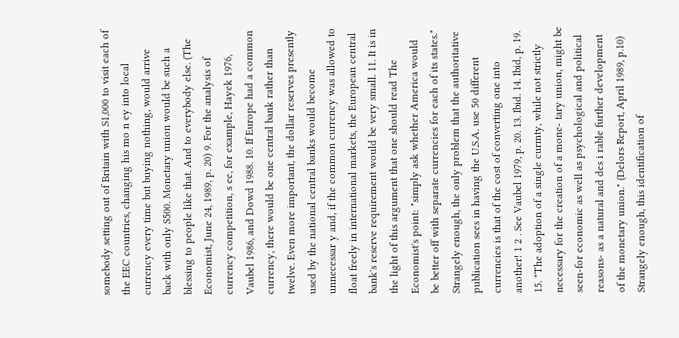somebody setting out of Britain with S1,000 to visit each of the EEC countries, changing his mo n ey into local currency every time but buying nothing, would arrive back with only S500. Monetary union would be such a blessing to people like that. And to everybody else. (The Economist, June 24, 1989, p. 20) 9. For the analysis of currency competition, s ee, for example, Hayek 1976, Vaubel 1986, and Dowd 1988. 10. If Europe had a common currency, there would be one central bank rather than twelve. Even more important, the dollar reserves presently used by the national central banks would become unnecessar y and, if the common currency was allowed to float freely in international markets, the European central bank's reserve requirement would be very small. 11. It is in the light of this argument that one should read The Economist's point: "simply ask whether America would be better off with separate currencies for each of its states." Strangely enough, the only problem that the authoritative publication sees in having the U.S.A. use 50 different currencies is that of the cost of converting one into another! 1 2 . See Vaubel 1979, p. 20. 13. Ibid. 14. Ibid, p. 19. 15. "The adoption of a single curmty, while not strictly necessary for the creation of a mone- tary union, might be seen-for economic as well as psychological and political reasons- as a natural and des i rable further development of the monetary union." (Delors Report, April 1989, p.10) Strangely enough, this identification of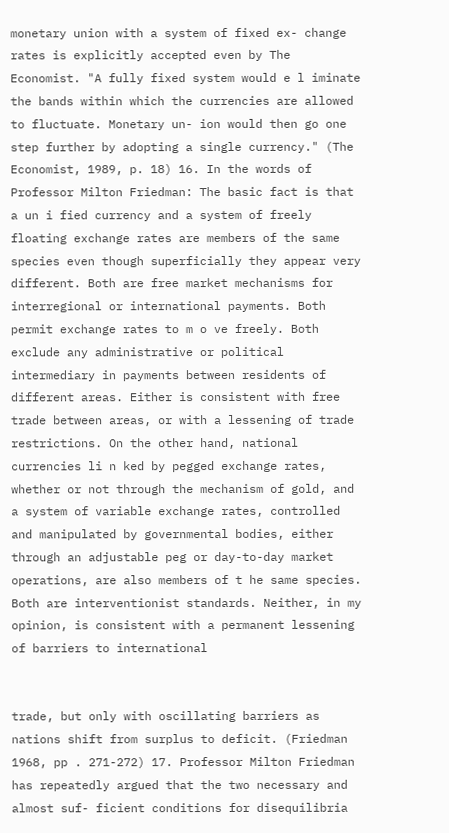monetary union with a system of fixed ex- change rates is explicitly accepted even by The Economist. "A fully fixed system would e l iminate the bands within which the currencies are allowed to fluctuate. Monetary un- ion would then go one step further by adopting a single currency." (The Economist, 1989, p. 18) 16. In the words of Professor Milton Friedman: The basic fact is that a un i fied currency and a system of freely floating exchange rates are members of the same species even though superficially they appear very different. Both are free market mechanisms for interregional or international payments. Both permit exchange rates to m o ve freely. Both exclude any administrative or political intermediary in payments between residents of different areas. Either is consistent with free trade between areas, or with a lessening of trade restrictions. On the other hand, national currencies li n ked by pegged exchange rates, whether or not through the mechanism of gold, and a system of variable exchange rates, controlled and manipulated by governmental bodies, either through an adjustable peg or day-to-day market operations, are also members of t he same species. Both are interventionist standards. Neither, in my opinion, is consistent with a permanent lessening of barriers to international


trade, but only with oscillating barriers as nations shift from surplus to deficit. (Friedman 1968, pp . 271-272) 17. Professor Milton Friedman has repeatedly argued that the two necessary and almost suf- ficient conditions for disequilibria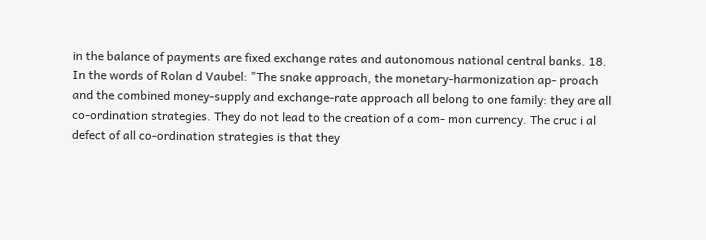in the balance of payments are fixed exchange rates and autonomous national central banks. 18. In the words of Rolan d Vaubel: "The snake approach, the monetary-harmonization ap- proach and the combined money-supply and exchange-rate approach all belong to one family: they are all co-ordination strategies. They do not lead to the creation of a com- mon currency. The cruc i al defect of all co-ordination strategies is that they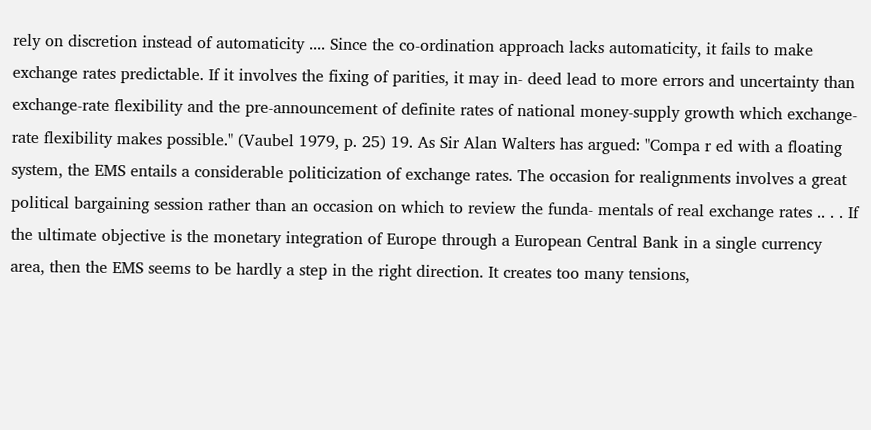rely on discretion instead of automaticity .... Since the co-ordination approach lacks automaticity, it fails to make exchange rates predictable. If it involves the fixing of parities, it may in- deed lead to more errors and uncertainty than exchange-rate flexibility and the pre-announcement of definite rates of national money-supply growth which exchange- rate flexibility makes possible." (Vaubel 1979, p. 25) 19. As Sir Alan Walters has argued: "Compa r ed with a floating system, the EMS entails a considerable politicization of exchange rates. The occasion for realignments involves a great political bargaining session rather than an occasion on which to review the funda- mentals of real exchange rates .. . . If the ultimate objective is the monetary integration of Europe through a European Central Bank in a single currency area, then the EMS seems to be hardly a step in the right direction. It creates too many tensions,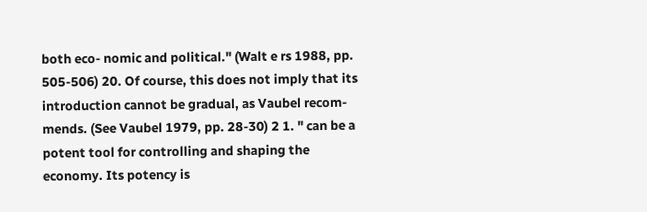both eco- nomic and political." (Walt e rs 1988, pp. 505-506) 20. Of course, this does not imply that its introduction cannot be gradual, as Vaubel recom- mends. (See Vaubel 1979, pp. 28-30) 2 1. " can be a potent tool for controlling and shaping the economy. Its potency is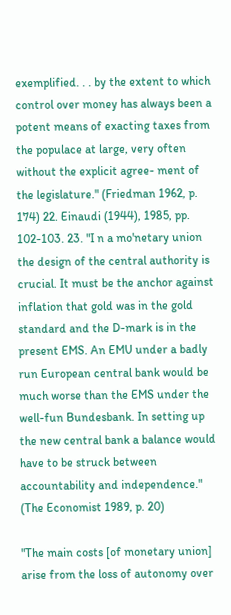exemplified. . . by the extent to which control over money has always been a potent means of exacting taxes from the populace at large, very often without the explicit agree- ment of the legislature." (Friedman 1962, p. 174) 22. Einaudi (1944), 1985, pp. 102-103. 23. "I n a mo'netary union the design of the central authority is crucial. It must be the anchor against inflation that gold was in the gold standard and the D-mark is in the present EMS. An EMU under a badly run European central bank would be much worse than the EMS under the well-fun Bundesbank. In setting up the new central bank a balance would have to be struck between accountability and independence." (The Economist 1989, p. 20)

"The main costs [of monetary union] arise from the loss of autonomy over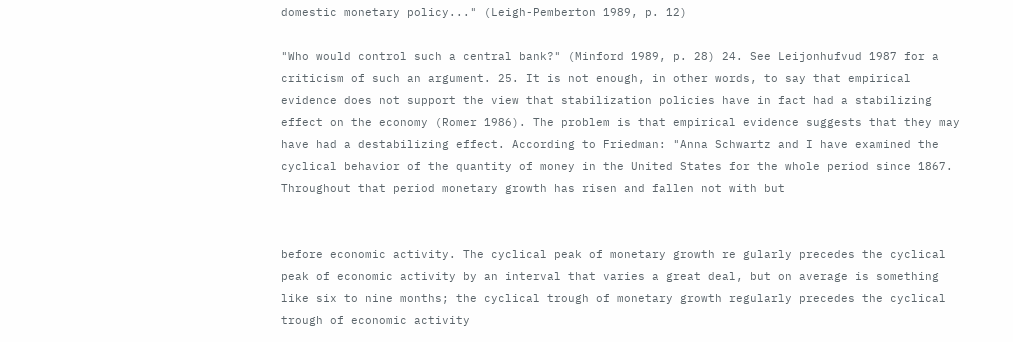domestic monetary policy..." (Leigh-Pemberton 1989, p. 12)

"Who would control such a central bank?" (Minford 1989, p. 28) 24. See Leijonhufvud 1987 for a criticism of such an argument. 25. It is not enough, in other words, to say that empirical evidence does not support the view that stabilization policies have in fact had a stabilizing effect on the economy (Romer 1986). The problem is that empirical evidence suggests that they may have had a destabilizing effect. According to Friedman: "Anna Schwartz and I have examined the cyclical behavior of the quantity of money in the United States for the whole period since 1867. Throughout that period monetary growth has risen and fallen not with but


before economic activity. The cyclical peak of monetary growth re gularly precedes the cyclical peak of economic activity by an interval that varies a great deal, but on average is something like six to nine months; the cyclical trough of monetary growth regularly precedes the cyclical trough of economic activity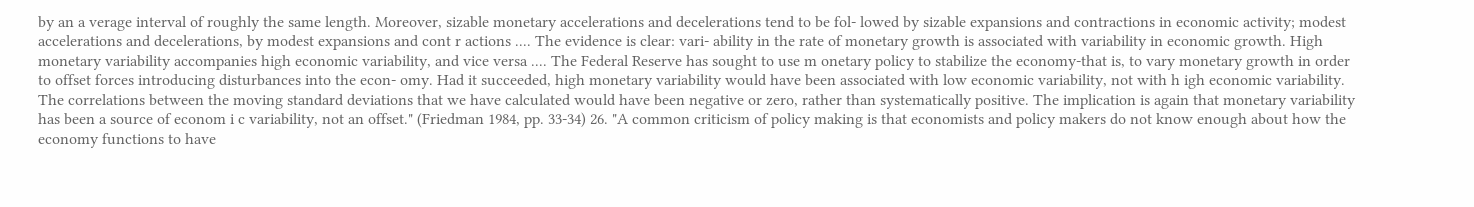by an a verage interval of roughly the same length. Moreover, sizable monetary accelerations and decelerations tend to be fol- lowed by sizable expansions and contractions in economic activity; modest accelerations and decelerations, by modest expansions and cont r actions .... The evidence is clear: vari- ability in the rate of monetary growth is associated with variability in economic growth. High monetary variability accompanies high economic variability, and vice versa .... The Federal Reserve has sought to use m onetary policy to stabilize the economy-that is, to vary monetary growth in order to offset forces introducing disturbances into the econ- omy. Had it succeeded, high monetary variability would have been associated with low economic variability, not with h igh economic variability. The correlations between the moving standard deviations that we have calculated would have been negative or zero, rather than systematically positive. The implication is again that monetary variability has been a source of econom i c variability, not an offset." (Friedman 1984, pp. 33-34) 26. "A common criticism of policy making is that economists and policy makers do not know enough about how the economy functions to have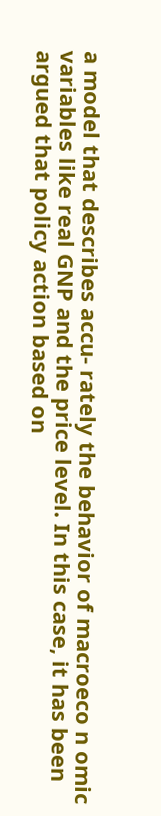a model that describes accu- rately the behavior of macroeco n omic variables like real GNP and the price level. In this case, it has been argued that policy action based on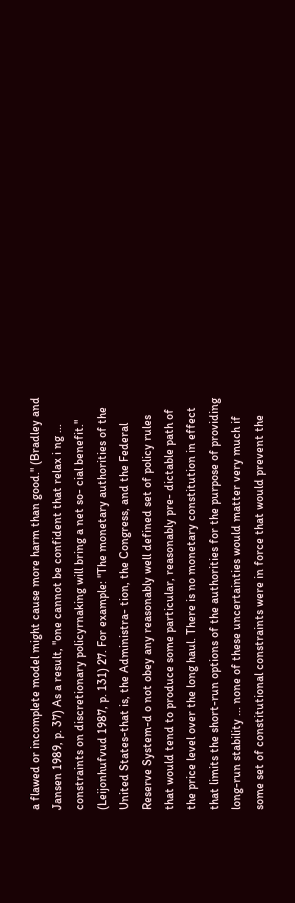a flawed or incomplete model might cause more harm than good." (Bradley and Jansen 1989, p. 37) As a result, "one cannot be confident that relax i ng ... constraints on discretionary policyrnaking will bring a net so- cial benefit." (Leijonhufvud 1987, p. 131) 27. For example: "The monetary authorities of the United States-that is, the Administra- tion, the Congress, and the Federal Reserve System-d o not obey any reasonably well defined set of policy rules that would tend to produce some particular, reasonably pre- dictable path of the price level over the long haul. There is no monetary constitution in effect that limits the short-run options of the authorities for the purpose of providing long-run stability ... none of these uncertainties would matter very much if some set of constitutional constraints were in force that would prevent the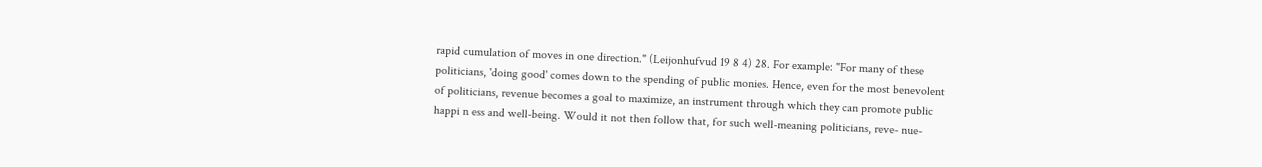rapid cumulation of moves in one direction." (Leijonhufvud 19 8 4) 28. For example: "For many of these politicians, 'doing good' comes down to the spending of public monies. Hence, even for the most benevolent of politicians, revenue becomes a goal to maximize, an instrument through which they can promote public happi n ess and well-being. Would it not then follow that, for such well-meaning politicians, reve- nue-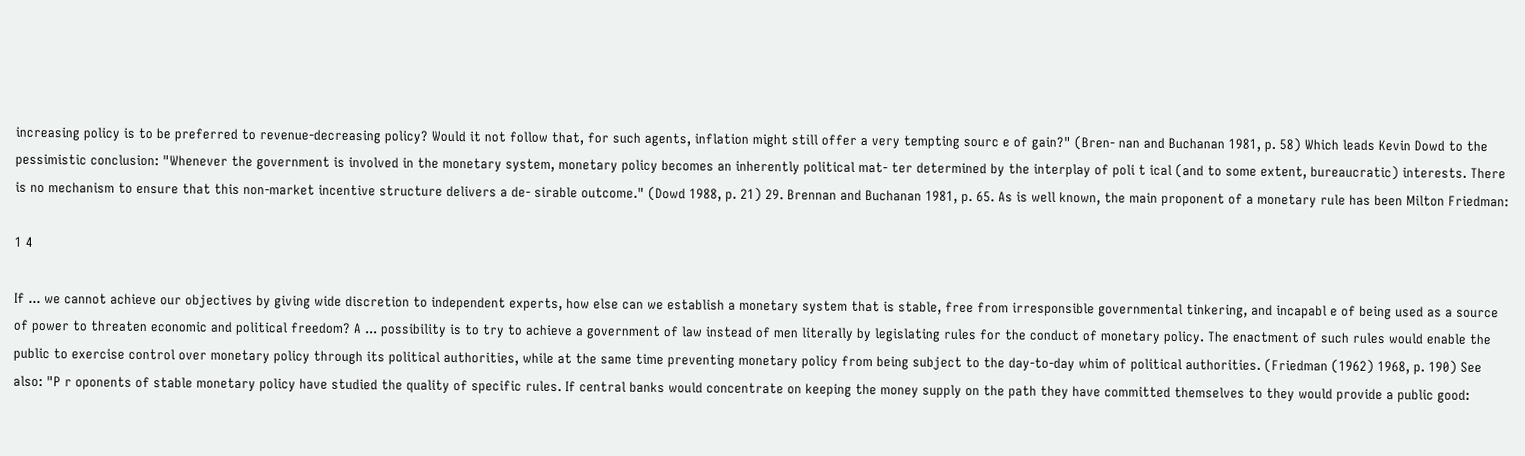increasing policy is to be preferred to revenue-decreasing policy? Would it not follow that, for such agents, inflation might still offer a very tempting sourc e of gain?" (Bren- nan and Buchanan 1981, p. 58) Which leads Kevin Dowd to the pessimistic conclusion: "Whenever the government is involved in the monetary system, monetary policy becomes an inherently political mat- ter determined by the interplay of poli t ical (and to some extent, bureaucratic) interests. There is no mechanism to ensure that this non-market incentive structure delivers a de- sirable outcome." (Dowd 1988, p. 21) 29. Brennan and Buchanan 1981, p. 65. As is well known, the main proponent of a monetary rule has been Milton Friedman:

1 4

If ... we cannot achieve our objectives by giving wide discretion to independent experts, how else can we establish a monetary system that is stable, free from irresponsible governmental tinkering, and incapabl e of being used as a source of power to threaten economic and political freedom? A ... possibility is to try to achieve a government of law instead of men literally by legislating rules for the conduct of monetary policy. The enactment of such rules would enable the public to exercise control over monetary policy through its political authorities, while at the same time preventing monetary policy from being subject to the day-to-day whim of political authorities. (Friedman (1962) 1968, p. 190) See also: "P r oponents of stable monetary policy have studied the quality of specific rules. If central banks would concentrate on keeping the money supply on the path they have committed themselves to they would provide a public good: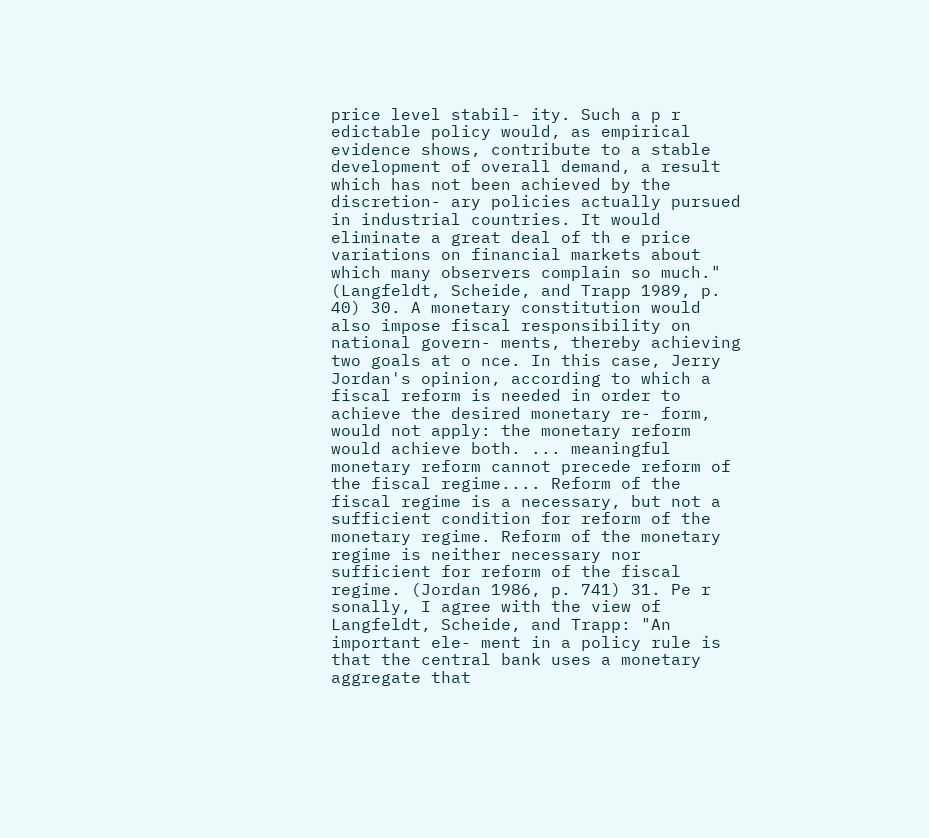price level stabil- ity. Such a p r edictable policy would, as empirical evidence shows, contribute to a stable development of overall demand, a result which has not been achieved by the discretion- ary policies actually pursued in industrial countries. It would eliminate a great deal of th e price variations on financial markets about which many observers complain so much." (Langfeldt, Scheide, and Trapp 1989, p. 40) 30. A monetary constitution would also impose fiscal responsibility on national govern- ments, thereby achieving two goals at o nce. In this case, Jerry Jordan's opinion, according to which a fiscal reform is needed in order to achieve the desired monetary re- form, would not apply: the monetary reform would achieve both. ... meaningful monetary reform cannot precede reform of the fiscal regime.... Reform of the fiscal regime is a necessary, but not a sufficient condition for reform of the monetary regime. Reform of the monetary regime is neither necessary nor sufficient for reform of the fiscal regime. (Jordan 1986, p. 741) 31. Pe r sonally, I agree with the view of Langfeldt, Scheide, and Trapp: "An important ele- ment in a policy rule is that the central bank uses a monetary aggregate that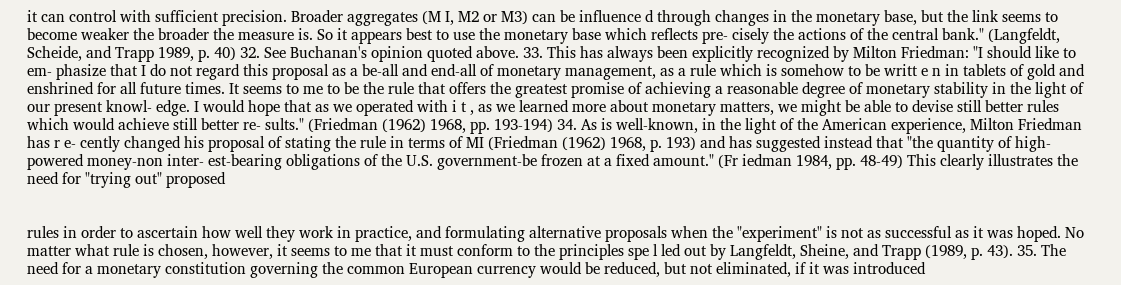it can control with sufficient precision. Broader aggregates (M I, M2 or M3) can be influence d through changes in the monetary base, but the link seems to become weaker the broader the measure is. So it appears best to use the monetary base which reflects pre- cisely the actions of the central bank." (Langfeldt, Scheide, and Trapp 1989, p. 40) 32. See Buchanan's opinion quoted above. 33. This has always been explicitly recognized by Milton Friedman: "I should like to em- phasize that I do not regard this proposal as a be-all and end-all of monetary management, as a rule which is somehow to be writt e n in tablets of gold and enshrined for all future times. It seems to me to be the rule that offers the greatest promise of achieving a reasonable degree of monetary stability in the light of our present knowl- edge. I would hope that as we operated with i t , as we learned more about monetary matters, we might be able to devise still better rules which would achieve still better re- sults." (Friedman (1962) 1968, pp. 193-194) 34. As is well-known, in the light of the American experience, Milton Friedman has r e- cently changed his proposal of stating the rule in terms of MI (Friedman (1962) 1968, p. 193) and has suggested instead that "the quantity of high-powered money-non inter- est-bearing obligations of the U.S. government-be frozen at a fixed amount." (Fr iedman 1984, pp. 48-49) This clearly illustrates the need for "trying out" proposed


rules in order to ascertain how well they work in practice, and formulating alternative proposals when the "experiment" is not as successful as it was hoped. No matter what rule is chosen, however, it seems to me that it must conform to the principles spe l led out by Langfeldt, Sheine, and Trapp (1989, p. 43). 35. The need for a monetary constitution governing the common European currency would be reduced, but not eliminated, if it was introduced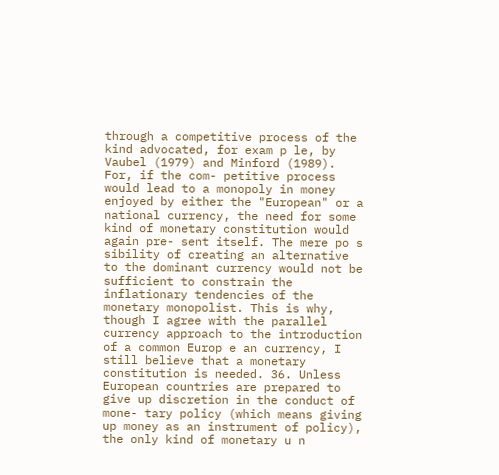through a competitive process of the kind advocated, for exam p le, by Vaubel (1979) and Minford (1989). For, if the com- petitive process would lead to a monopoly in money enjoyed by either the "European" or a national currency, the need for some kind of monetary constitution would again pre- sent itself. The mere po s sibility of creating an alternative to the dominant currency would not be sufficient to constrain the inflationary tendencies of the monetary monopolist. This is why, though I agree with the parallel currency approach to the introduction of a common Europ e an currency, I still believe that a monetary constitution is needed. 36. Unless European countries are prepared to give up discretion in the conduct of mone- tary policy (which means giving up money as an instrument of policy), the only kind of monetary u n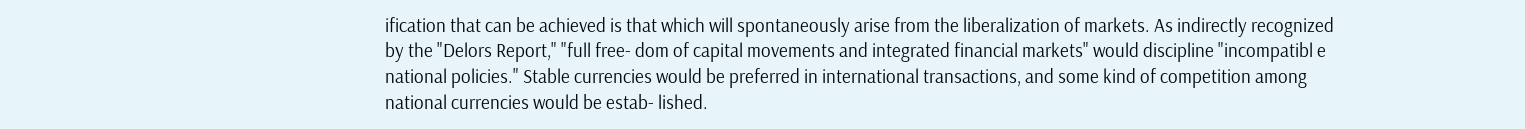ification that can be achieved is that which will spontaneously arise from the liberalization of markets. As indirectly recognized by the "Delors Report," "full free- dom of capital movements and integrated financial markets" would discipline "incompatibl e national policies." Stable currencies would be preferred in international transactions, and some kind of competition among national currencies would be estab- lished.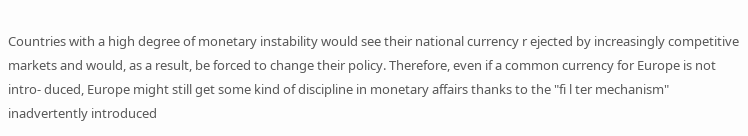Countries with a high degree of monetary instability would see their national currency r ejected by increasingly competitive markets and would, as a result, be forced to change their policy. Therefore, even if a common currency for Europe is not intro- duced, Europe might still get some kind of discipline in monetary affairs thanks to the "fi l ter mechanism" inadvertently introduced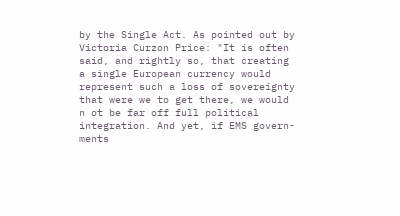by the Single Act. As pointed out by Victoria Curzon Price: "It is often said, and rightly so, that creating a single European currency would represent such a loss of sovereignty that were we to get there, we would n ot be far off full political integration. And yet, if EMS govern- ments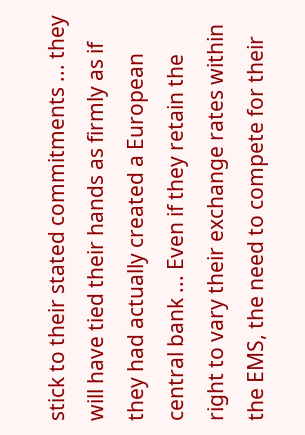stick to their stated commitments ... they will have tied their hands as firmly as if they had actually created a European central bank ... Even if they retain the right to vary their exchange rates within the EMS, the need to compete for their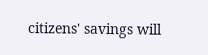citizens' savings will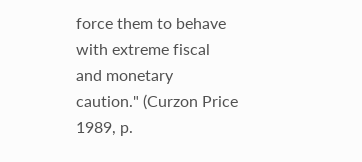force them to behave with extreme fiscal and monetary caution." (Curzon Price 1989, p.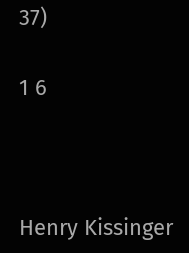37)

1 6



Henry Kissinger